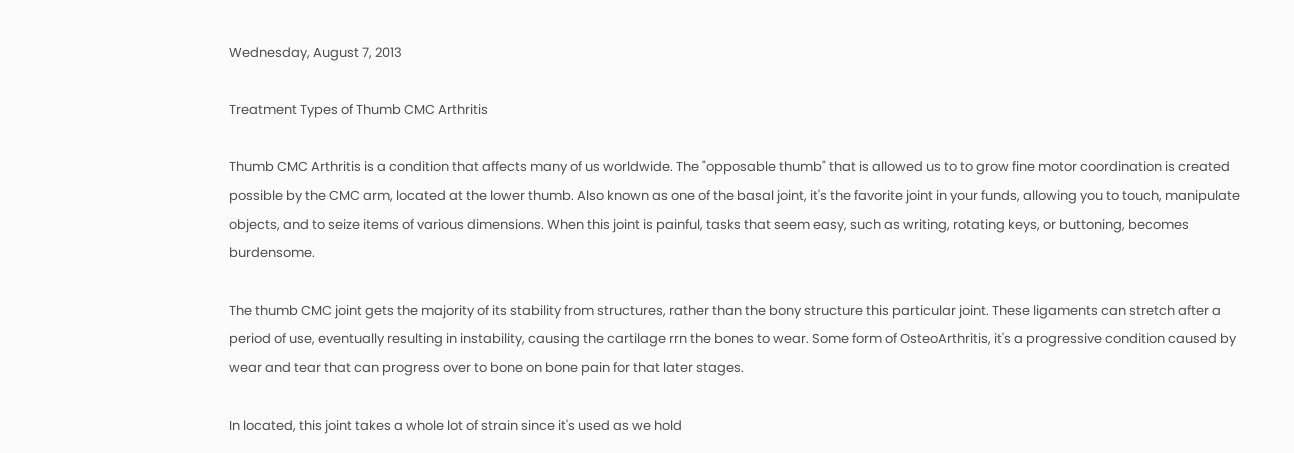Wednesday, August 7, 2013

Treatment Types of Thumb CMC Arthritis

Thumb CMC Arthritis is a condition that affects many of us worldwide. The "opposable thumb" that is allowed us to to grow fine motor coordination is created possible by the CMC arm, located at the lower thumb. Also known as one of the basal joint, it's the favorite joint in your funds, allowing you to touch, manipulate objects, and to seize items of various dimensions. When this joint is painful, tasks that seem easy, such as writing, rotating keys, or buttoning, becomes burdensome.

The thumb CMC joint gets the majority of its stability from structures, rather than the bony structure this particular joint. These ligaments can stretch after a period of use, eventually resulting in instability, causing the cartilage rrn the bones to wear. Some form of OsteoArthritis, it's a progressive condition caused by wear and tear that can progress over to bone on bone pain for that later stages.

In located, this joint takes a whole lot of strain since it's used as we hold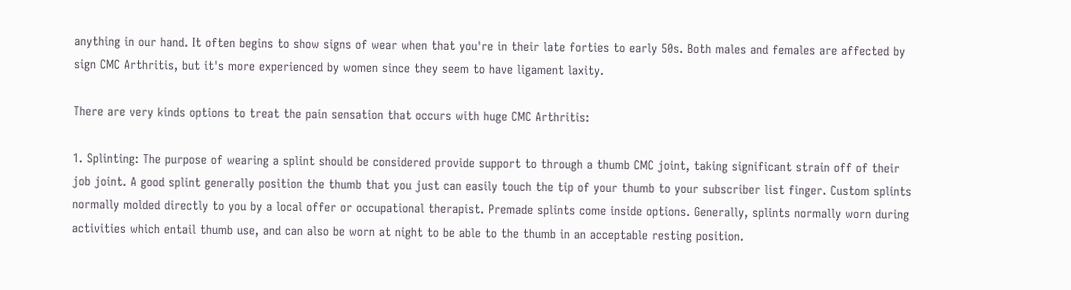anything in our hand. It often begins to show signs of wear when that you're in their late forties to early 50s. Both males and females are affected by sign CMC Arthritis, but it's more experienced by women since they seem to have ligament laxity.

There are very kinds options to treat the pain sensation that occurs with huge CMC Arthritis:

1. Splinting: The purpose of wearing a splint should be considered provide support to through a thumb CMC joint, taking significant strain off of their job joint. A good splint generally position the thumb that you just can easily touch the tip of your thumb to your subscriber list finger. Custom splints normally molded directly to you by a local offer or occupational therapist. Premade splints come inside options. Generally, splints normally worn during activities which entail thumb use, and can also be worn at night to be able to the thumb in an acceptable resting position.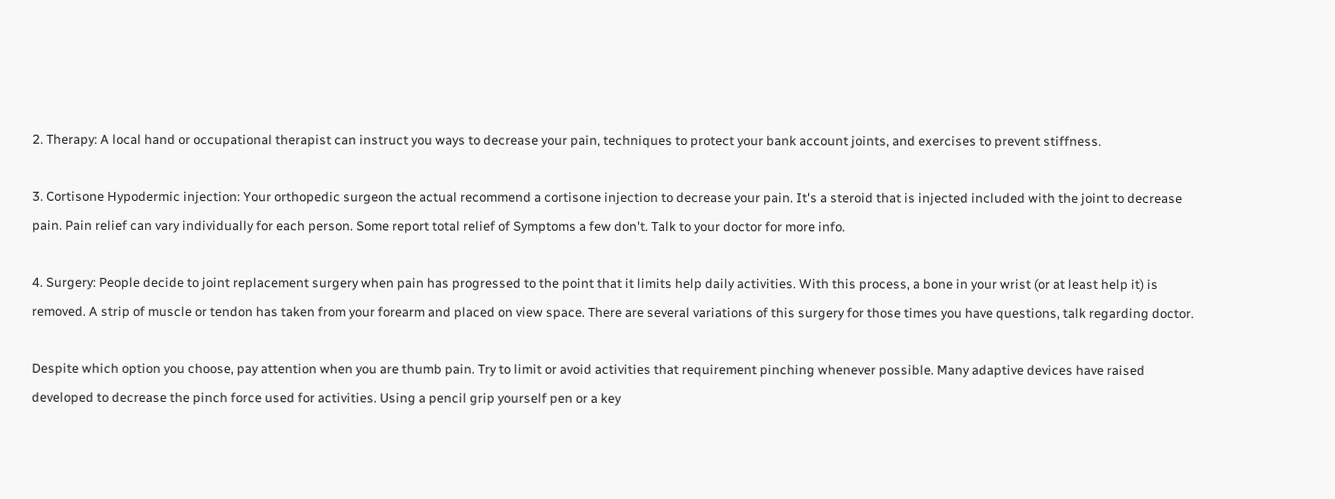2. Therapy: A local hand or occupational therapist can instruct you ways to decrease your pain, techniques to protect your bank account joints, and exercises to prevent stiffness.

3. Cortisone Hypodermic injection: Your orthopedic surgeon the actual recommend a cortisone injection to decrease your pain. It's a steroid that is injected included with the joint to decrease pain. Pain relief can vary individually for each person. Some report total relief of Symptoms a few don't. Talk to your doctor for more info.

4. Surgery: People decide to joint replacement surgery when pain has progressed to the point that it limits help daily activities. With this process, a bone in your wrist (or at least help it) is removed. A strip of muscle or tendon has taken from your forearm and placed on view space. There are several variations of this surgery for those times you have questions, talk regarding doctor.

Despite which option you choose, pay attention when you are thumb pain. Try to limit or avoid activities that requirement pinching whenever possible. Many adaptive devices have raised developed to decrease the pinch force used for activities. Using a pencil grip yourself pen or a key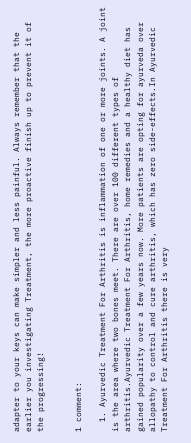adapter to your keys can make simpler and less painful. Always remember that the earlier you investigating Treatment, the more proactive finish up to prevent it of the progressing!


1 comment:

  1. Ayurvedic Treatment For Arthritis is inflammation of one or more joints. A joint is the area where two bones meet. There are over 100 different types of arthritis.Ayurvedic Treatment For Arthritis, home remedies and a healthy diet has gained popularity over a few years now. More patients are opting for ayurveda over allopathy to control and cure arthritis, which has zero side-effects.In Ayurvedic Treatment For Arthritis there is very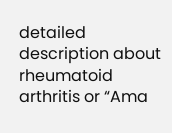detailed description about rheumatoid arthritis or “Ama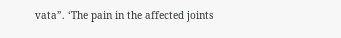vata”. ‘The pain in the affected joints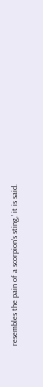resembles the pain of a scorpion’s sting,’ it is said.